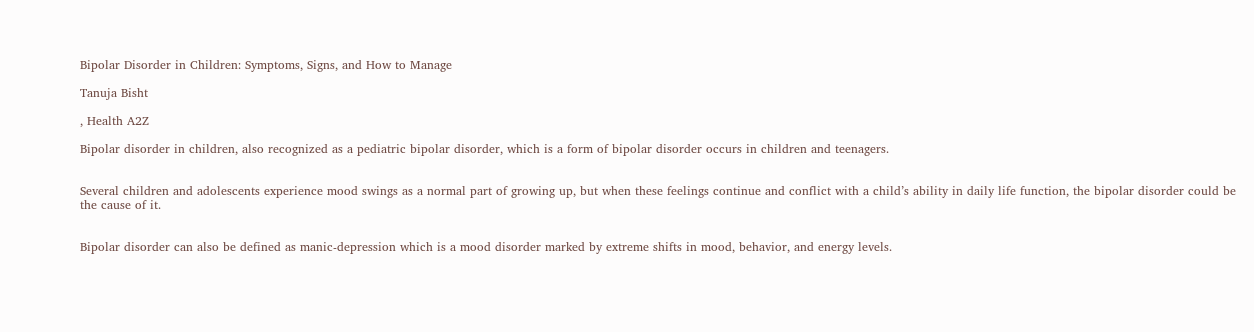Bipolar Disorder in Children: Symptoms, Signs, and How to Manage

Tanuja Bisht

, Health A2Z

Bipolar disorder in children, also recognized as a pediatric bipolar disorder, which is a form of bipolar disorder occurs in children and teenagers.


Several children and adolescents experience mood swings as a normal part of growing up, but when these feelings continue and conflict with a child’s ability in daily life function, the bipolar disorder could be the cause of it.


Bipolar disorder can also be defined as manic-depression which is a mood disorder marked by extreme shifts in mood, behavior, and energy levels.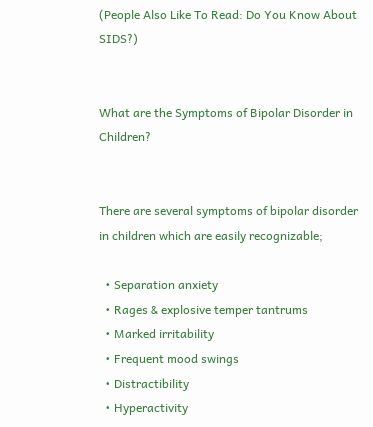(People Also Like To Read: Do You Know About SIDS?)


What are the Symptoms of Bipolar Disorder in Children?


There are several symptoms of bipolar disorder in children which are easily recognizable;

  • Separation anxiety
  • Rages & explosive temper tantrums
  • Marked irritability
  • Frequent mood swings
  • Distractibility
  • Hyperactivity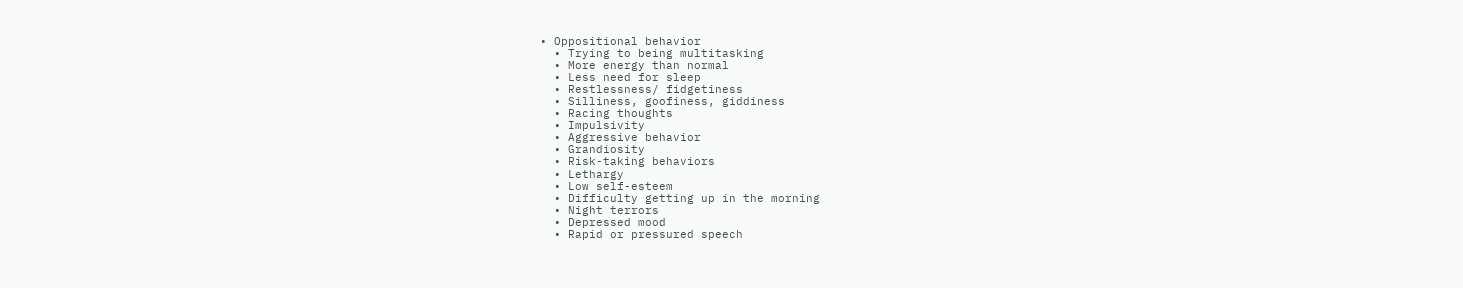• Oppositional behavior
  • Trying to being multitasking
  • More energy than normal
  • Less need for sleep
  • Restlessness/ fidgetiness
  • Silliness, goofiness, giddiness
  • Racing thoughts
  • Impulsivity
  • Aggressive behavior
  • Grandiosity
  • Risk-taking behaviors
  • Lethargy
  • Low self-esteem
  • Difficulty getting up in the morning
  • Night terrors
  • Depressed mood
  • Rapid or pressured speech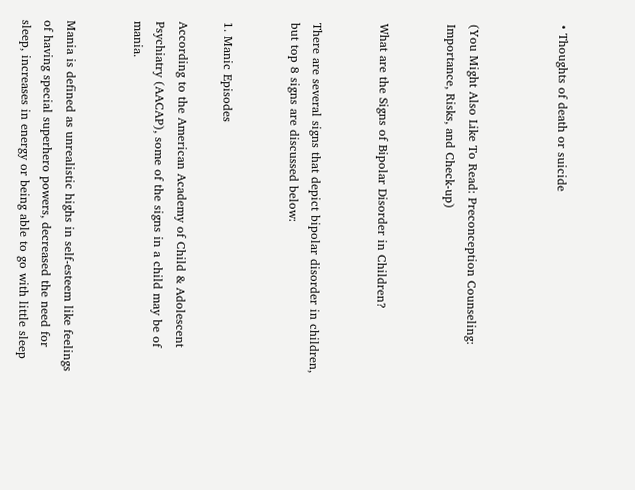• Thoughts of death or suicide



(You Might Also Like To Read: Preconception Counseling: Importance, Risks, and Check-up)


What are the Signs of Bipolar Disorder in Children?


There are several signs that depict bipolar disorder in children, but top 8 signs are discussed below:


1. Manic Episodes

According to the American Academy of Child & Adolescent Psychiatry (AACAP), some of the signs in a child may be of mania.


Mania is defined as unrealistic highs in self-esteem like feelings of having special superhero powers, decreased the need for sleep, increases in energy or being able to go with little sleep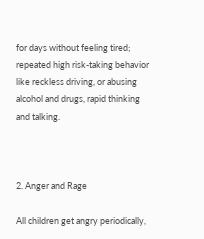for days without feeling tired; repeated high risk-taking behavior like reckless driving, or abusing alcohol and drugs, rapid thinking and talking.



2. Anger and Rage

All children get angry periodically,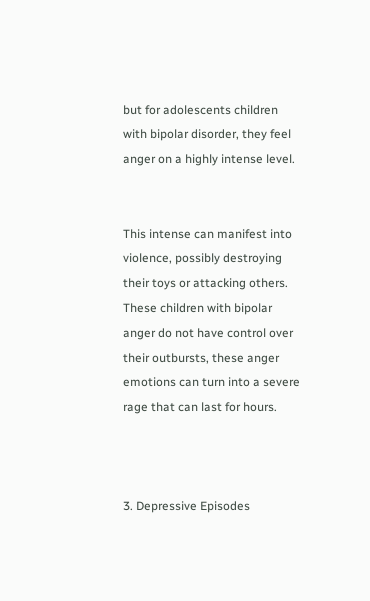but for adolescents children with bipolar disorder, they feel anger on a highly intense level.


This intense can manifest into violence, possibly destroying their toys or attacking others. These children with bipolar anger do not have control over their outbursts, these anger emotions can turn into a severe rage that can last for hours.



3. Depressive Episodes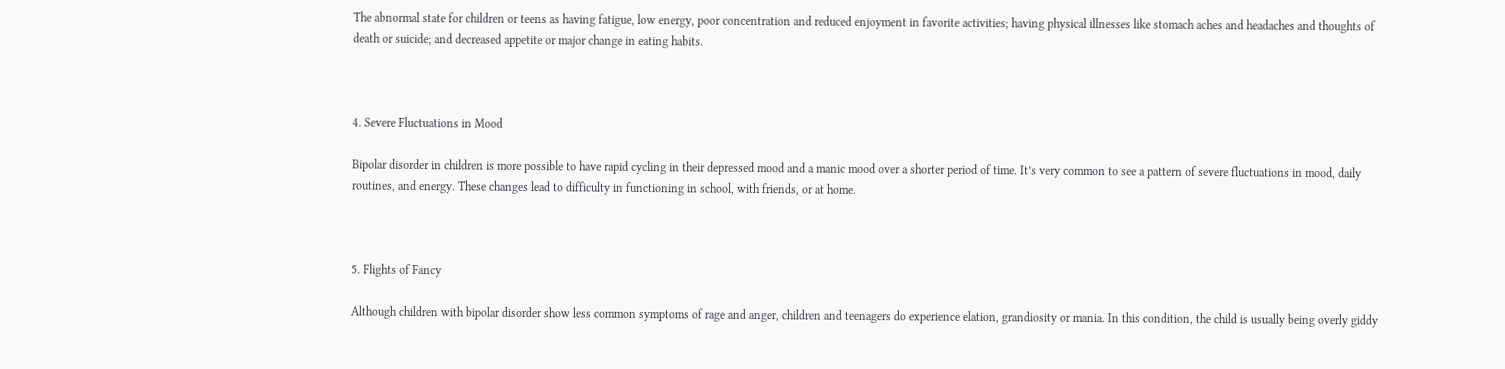The abnormal state for children or teens as having fatigue, low energy, poor concentration and reduced enjoyment in favorite activities; having physical illnesses like stomach aches and headaches and thoughts of death or suicide; and decreased appetite or major change in eating habits.



4. Severe Fluctuations in Mood

Bipolar disorder in children is more possible to have rapid cycling in their depressed mood and a manic mood over a shorter period of time. It’s very common to see a pattern of severe fluctuations in mood, daily routines, and energy. These changes lead to difficulty in functioning in school, with friends, or at home.



5. Flights of Fancy

Although children with bipolar disorder show less common symptoms of rage and anger, children and teenagers do experience elation, grandiosity or mania. In this condition, the child is usually being overly giddy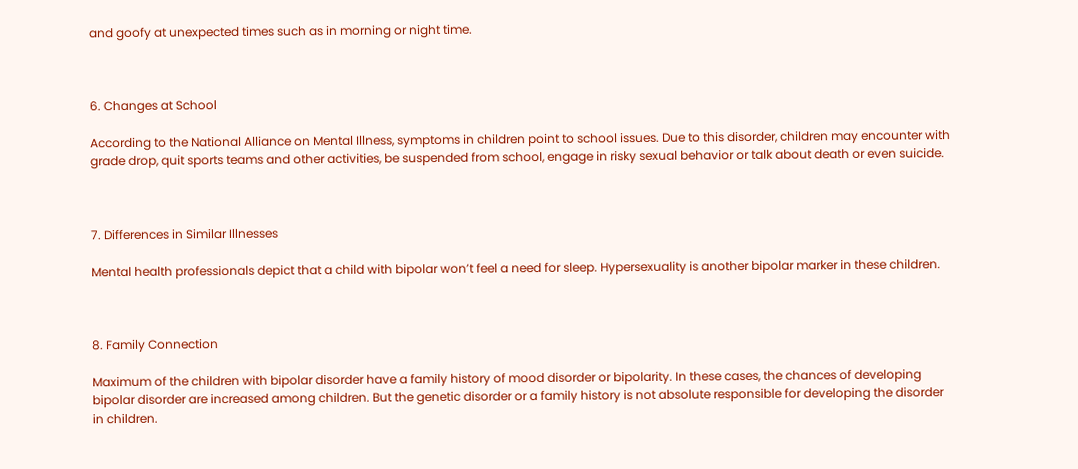and goofy at unexpected times such as in morning or night time.



6. Changes at School

According to the National Alliance on Mental Illness, symptoms in children point to school issues. Due to this disorder, children may encounter with grade drop, quit sports teams and other activities, be suspended from school, engage in risky sexual behavior or talk about death or even suicide.



7. Differences in Similar Illnesses

Mental health professionals depict that a child with bipolar won’t feel a need for sleep. Hypersexuality is another bipolar marker in these children.



8. Family Connection

Maximum of the children with bipolar disorder have a family history of mood disorder or bipolarity. In these cases, the chances of developing bipolar disorder are increased among children. But the genetic disorder or a family history is not absolute responsible for developing the disorder in children.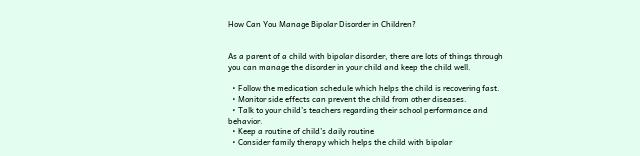How Can You Manage Bipolar Disorder in Children?


As a parent of a child with bipolar disorder, there are lots of things through you can manage the disorder in your child and keep the child well.

  • Follow the medication schedule which helps the child is recovering fast.
  • Monitor side effects can prevent the child from other diseases.
  • Talk to your child’s teachers regarding their school performance and behavior.
  • Keep a routine of child’s daily routine
  • Consider family therapy which helps the child with bipolar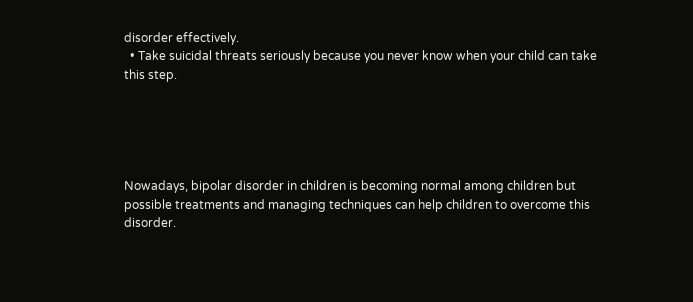disorder effectively.
  • Take suicidal threats seriously because you never know when your child can take this step.





Nowadays, bipolar disorder in children is becoming normal among children but possible treatments and managing techniques can help children to overcome this disorder.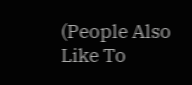(People Also Like To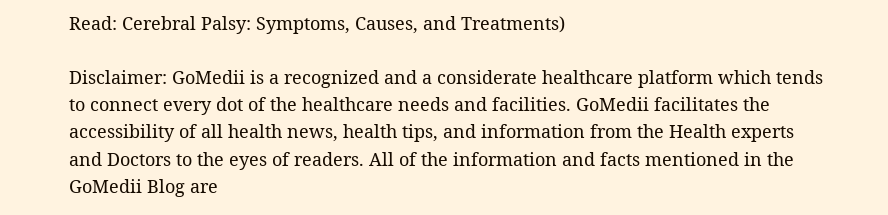Read: Cerebral Palsy: Symptoms, Causes, and Treatments)

Disclaimer: GoMedii is a recognized and a considerate healthcare platform which tends to connect every dot of the healthcare needs and facilities. GoMedii facilitates the accessibility of all health news, health tips, and information from the Health experts and Doctors to the eyes of readers. All of the information and facts mentioned in the GoMedii Blog are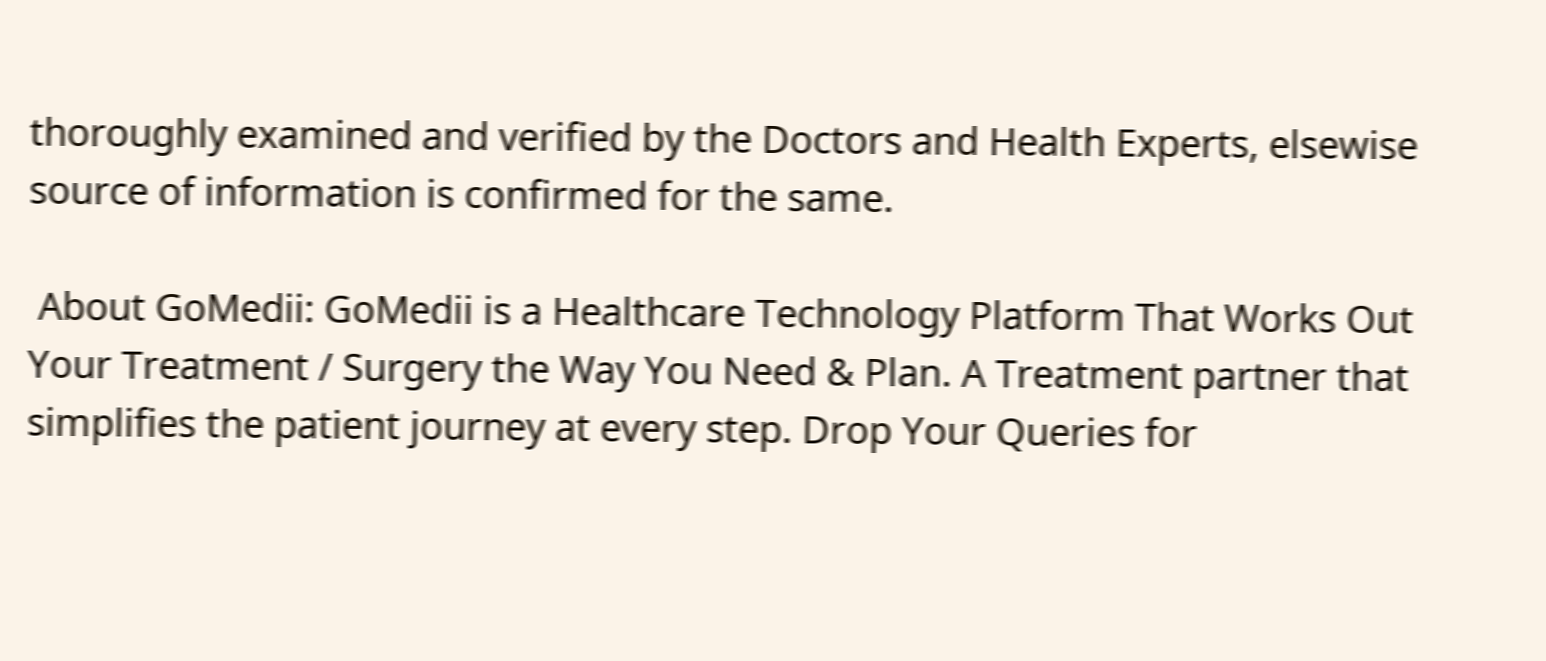thoroughly examined and verified by the Doctors and Health Experts, elsewise source of information is confirmed for the same.

 About GoMedii: GoMedii is a Healthcare Technology Platform That Works Out Your Treatment / Surgery the Way You Need & Plan. A Treatment partner that simplifies the patient journey at every step. Drop Your Queries for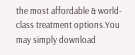the most affordable & world-class treatment options.You may simply download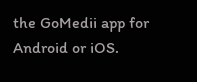the GoMedii app for Android or iOS.